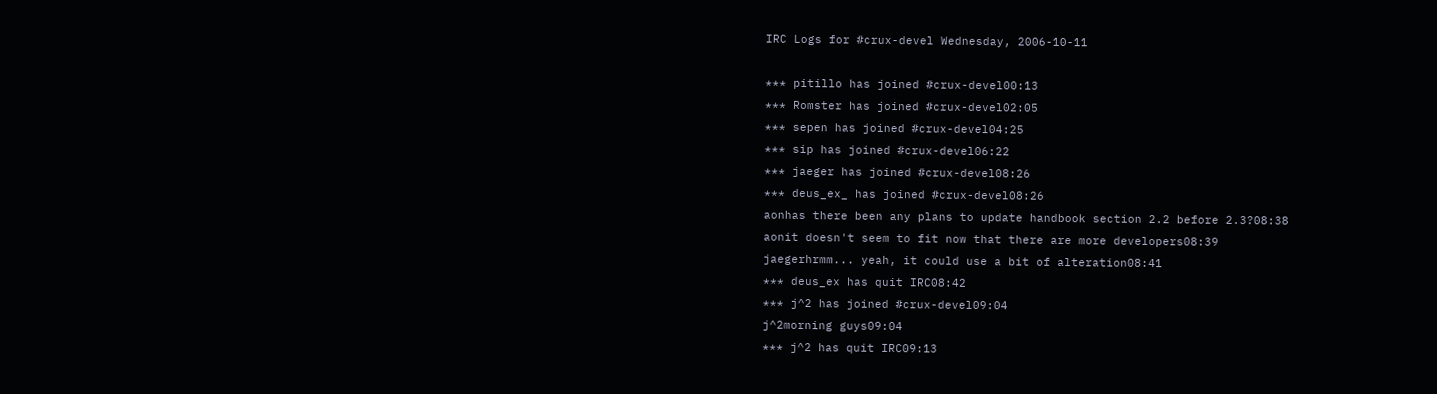IRC Logs for #crux-devel Wednesday, 2006-10-11

*** pitillo has joined #crux-devel00:13
*** Romster has joined #crux-devel02:05
*** sepen has joined #crux-devel04:25
*** sip has joined #crux-devel06:22
*** jaeger has joined #crux-devel08:26
*** deus_ex_ has joined #crux-devel08:26
aonhas there been any plans to update handbook section 2.2 before 2.3?08:38
aonit doesn't seem to fit now that there are more developers08:39
jaegerhrmm... yeah, it could use a bit of alteration08:41
*** deus_ex has quit IRC08:42
*** j^2 has joined #crux-devel09:04
j^2morning guys09:04
*** j^2 has quit IRC09:13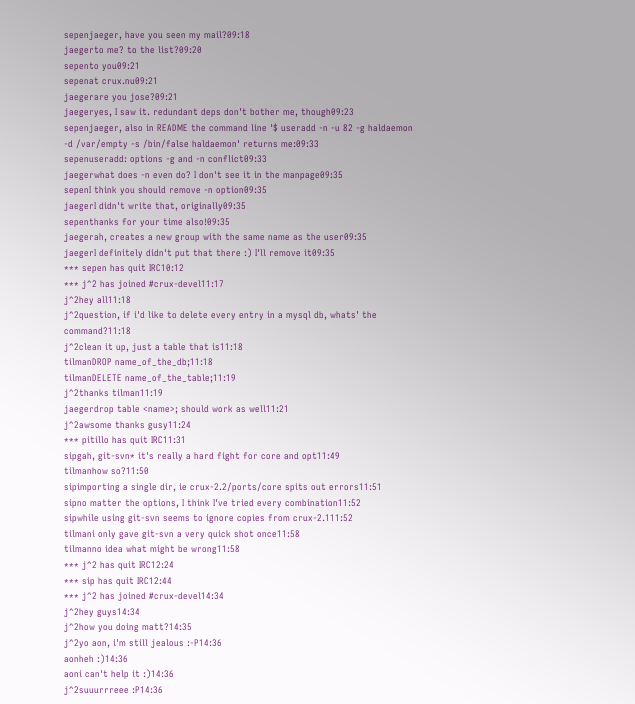sepenjaeger, have you seen my mail?09:18
jaegerto me? to the list?09:20
sepento you09:21
sepenat crux.nu09:21
jaegerare you jose?09:21
jaegeryes, I saw it. redundant deps don't bother me, though09:23
sepenjaeger, also in README the command line '$ useradd -n -u 82 -g haldaemon -d /var/empty -s /bin/false haldaemon' returns me:09:33
sepenuseradd: options -g and -n conflict09:33
jaegerwhat does -n even do? I don't see it in the manpage09:35
sepenI think you should remove -n option09:35
jaegerI didn't write that, originally09:35
sepenthanks for your time also!09:35
jaegerah, creates a new group with the same name as the user09:35
jaegerI definitely didn't put that there :) I'll remove it09:35
*** sepen has quit IRC10:12
*** j^2 has joined #crux-devel11:17
j^2hey all11:18
j^2question, if i'd like to delete every entry in a mysql db, whats' the command?11:18
j^2clean it up, just a table that is11:18
tilmanDROP name_of_the_db;11:18
tilmanDELETE name_of_the_table;11:19
j^2thanks tilman11:19
jaegerdrop table <name>; should work as well11:21
j^2awsome thanks gusy11:24
*** pitillo has quit IRC11:31
sipgah, git-svn* it's really a hard fight for core and opt11:49
tilmanhow so?11:50
sipimporting a single dir, ie crux-2.2/ports/core spits out errors11:51
sipno matter the options, I think I've tried every combination11:52
sipwhile using git-svn seems to ignore copies from crux-2.111:52
tilmani only gave git-svn a very quick shot once11:58
tilmanno idea what might be wrong11:58
*** j^2 has quit IRC12:24
*** sip has quit IRC12:44
*** j^2 has joined #crux-devel14:34
j^2hey guys14:34
j^2how you doing matt?14:35
j^2yo aon, i'm still jealous :-P14:36
aonheh :)14:36
aoni can't help it :)14:36
j^2suuurrreee :P14:36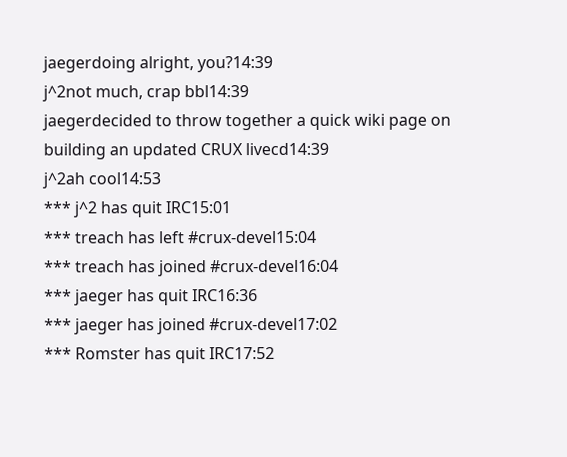jaegerdoing alright, you?14:39
j^2not much, crap bbl14:39
jaegerdecided to throw together a quick wiki page on building an updated CRUX livecd14:39
j^2ah cool14:53
*** j^2 has quit IRC15:01
*** treach has left #crux-devel15:04
*** treach has joined #crux-devel16:04
*** jaeger has quit IRC16:36
*** jaeger has joined #crux-devel17:02
*** Romster has quit IRC17:52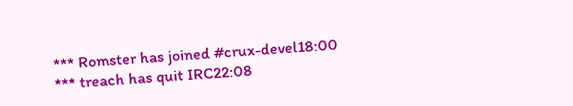*** Romster has joined #crux-devel18:00
*** treach has quit IRC22:08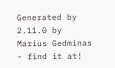Generated by 2.11.0 by Marius Gedminas - find it at!